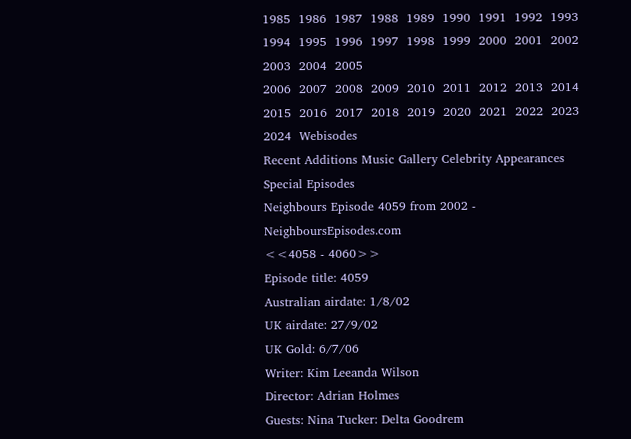1985  1986  1987  1988  1989  1990  1991  1992  1993  1994  1995  1996  1997  1998  1999  2000  2001  2002  2003  2004  2005
2006  2007  2008  2009  2010  2011  2012  2013  2014  2015  2016  2017  2018  2019  2020  2021  2022  2023  2024  Webisodes
Recent Additions Music Gallery Celebrity Appearances Special Episodes
Neighbours Episode 4059 from 2002 - NeighboursEpisodes.com
<<4058 - 4060>>
Episode title: 4059
Australian airdate: 1/8/02
UK airdate: 27/9/02
UK Gold: 6/7/06
Writer: Kim Leeanda Wilson
Director: Adrian Holmes
Guests: Nina Tucker: Delta Goodrem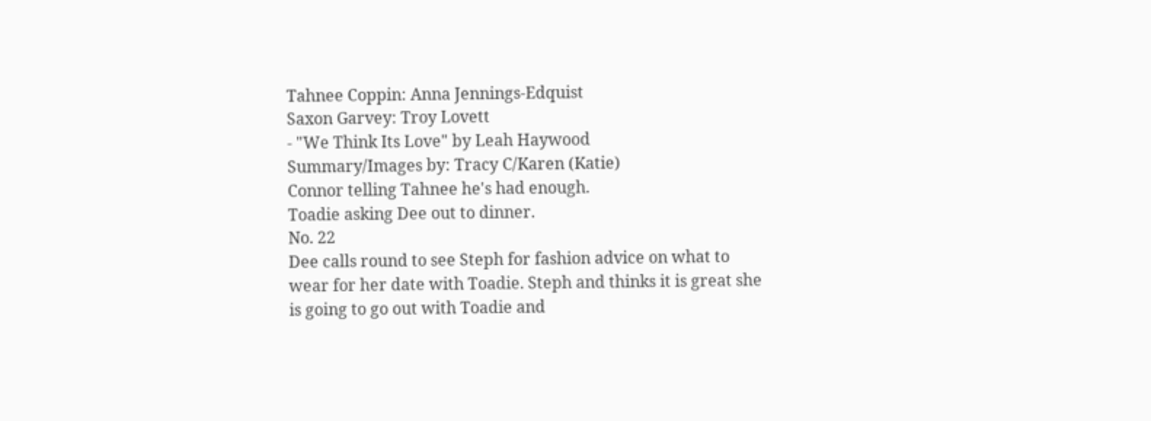Tahnee Coppin: Anna Jennings-Edquist
Saxon Garvey: Troy Lovett
- "We Think Its Love" by Leah Haywood
Summary/Images by: Tracy C/Karen (Katie)
Connor telling Tahnee he's had enough.
Toadie asking Dee out to dinner.
No. 22
Dee calls round to see Steph for fashion advice on what to wear for her date with Toadie. Steph and thinks it is great she is going to go out with Toadie and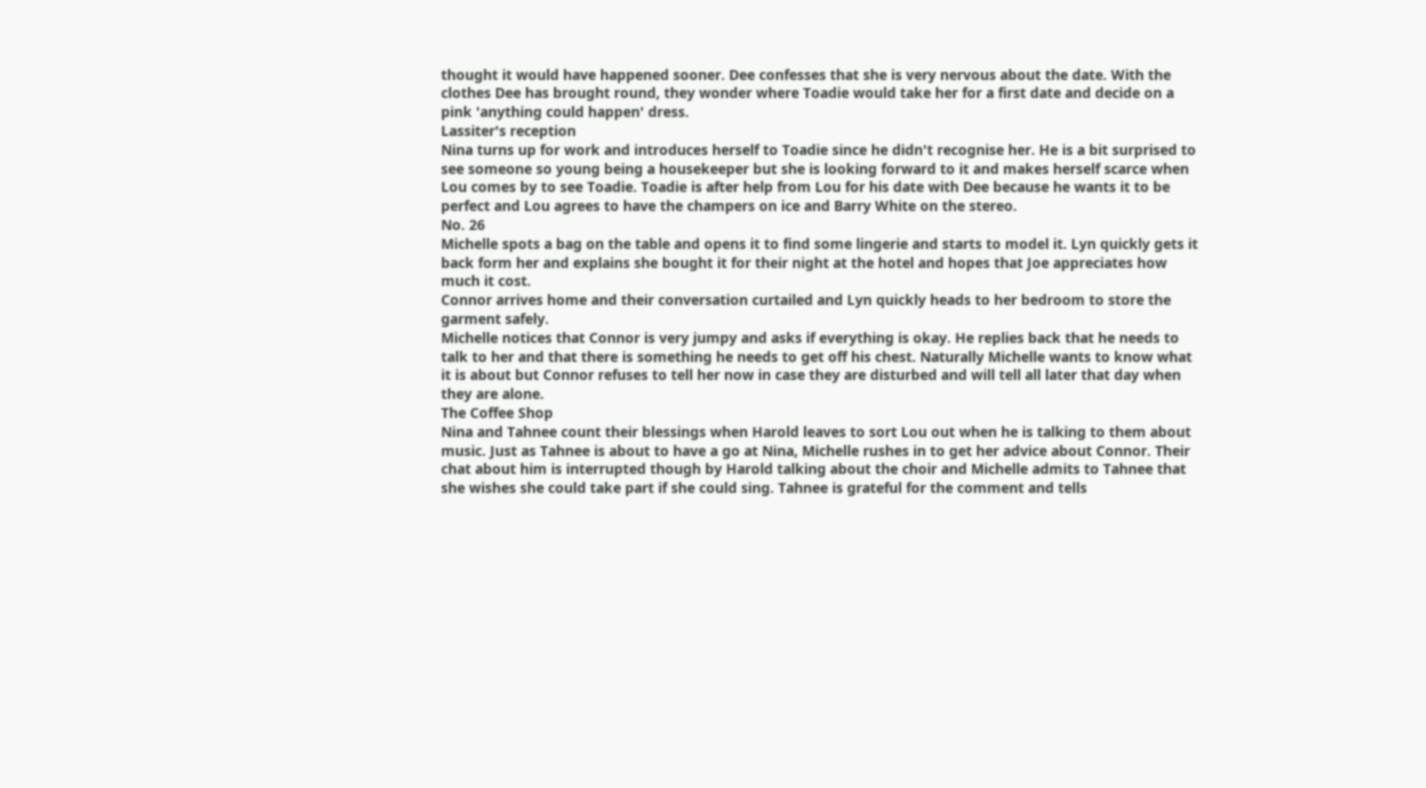thought it would have happened sooner. Dee confesses that she is very nervous about the date. With the clothes Dee has brought round, they wonder where Toadie would take her for a first date and decide on a pink 'anything could happen' dress.
Lassiter's reception
Nina turns up for work and introduces herself to Toadie since he didn't recognise her. He is a bit surprised to see someone so young being a housekeeper but she is looking forward to it and makes herself scarce when Lou comes by to see Toadie. Toadie is after help from Lou for his date with Dee because he wants it to be perfect and Lou agrees to have the champers on ice and Barry White on the stereo.
No. 26
Michelle spots a bag on the table and opens it to find some lingerie and starts to model it. Lyn quickly gets it back form her and explains she bought it for their night at the hotel and hopes that Joe appreciates how much it cost.
Connor arrives home and their conversation curtailed and Lyn quickly heads to her bedroom to store the garment safely.
Michelle notices that Connor is very jumpy and asks if everything is okay. He replies back that he needs to talk to her and that there is something he needs to get off his chest. Naturally Michelle wants to know what it is about but Connor refuses to tell her now in case they are disturbed and will tell all later that day when they are alone.
The Coffee Shop
Nina and Tahnee count their blessings when Harold leaves to sort Lou out when he is talking to them about music. Just as Tahnee is about to have a go at Nina, Michelle rushes in to get her advice about Connor. Their chat about him is interrupted though by Harold talking about the choir and Michelle admits to Tahnee that she wishes she could take part if she could sing. Tahnee is grateful for the comment and tells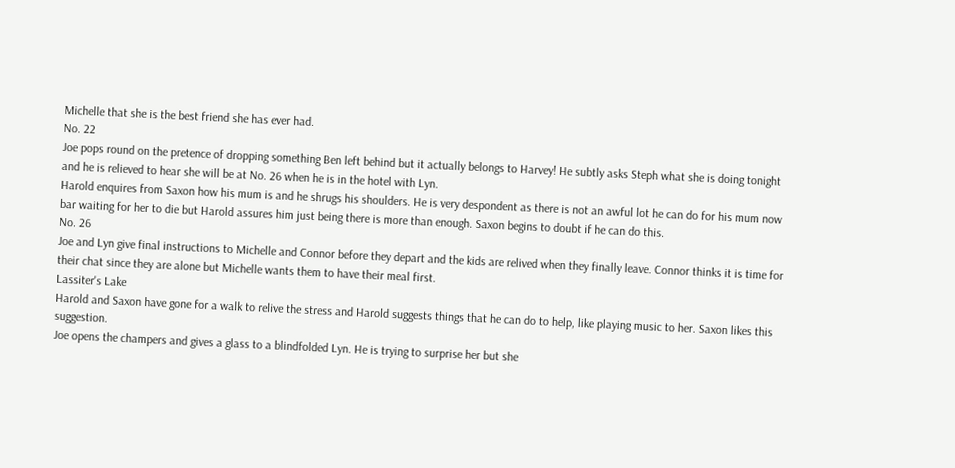Michelle that she is the best friend she has ever had.
No. 22
Joe pops round on the pretence of dropping something Ben left behind but it actually belongs to Harvey! He subtly asks Steph what she is doing tonight and he is relieved to hear she will be at No. 26 when he is in the hotel with Lyn.
Harold enquires from Saxon how his mum is and he shrugs his shoulders. He is very despondent as there is not an awful lot he can do for his mum now bar waiting for her to die but Harold assures him just being there is more than enough. Saxon begins to doubt if he can do this.
No. 26
Joe and Lyn give final instructions to Michelle and Connor before they depart and the kids are relived when they finally leave. Connor thinks it is time for their chat since they are alone but Michelle wants them to have their meal first.
Lassiter's Lake
Harold and Saxon have gone for a walk to relive the stress and Harold suggests things that he can do to help, like playing music to her. Saxon likes this suggestion.
Joe opens the champers and gives a glass to a blindfolded Lyn. He is trying to surprise her but she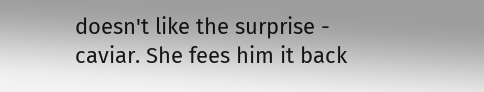doesn't like the surprise - caviar. She fees him it back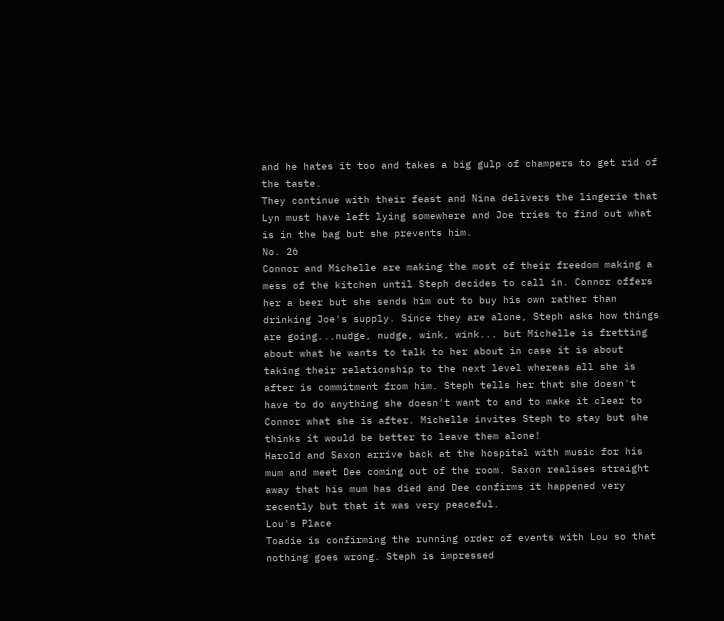and he hates it too and takes a big gulp of champers to get rid of the taste.
They continue with their feast and Nina delivers the lingerie that Lyn must have left lying somewhere and Joe tries to find out what is in the bag but she prevents him.
No. 26
Connor and Michelle are making the most of their freedom making a mess of the kitchen until Steph decides to call in. Connor offers her a beer but she sends him out to buy his own rather than drinking Joe's supply. Since they are alone, Steph asks how things are going...nudge, nudge, wink, wink... but Michelle is fretting about what he wants to talk to her about in case it is about taking their relationship to the next level whereas all she is after is commitment from him. Steph tells her that she doesn't have to do anything she doesn't want to and to make it clear to Connor what she is after. Michelle invites Steph to stay but she thinks it would be better to leave them alone!
Harold and Saxon arrive back at the hospital with music for his mum and meet Dee coming out of the room. Saxon realises straight away that his mum has died and Dee confirms it happened very recently but that it was very peaceful.
Lou's Place
Toadie is confirming the running order of events with Lou so that nothing goes wrong. Steph is impressed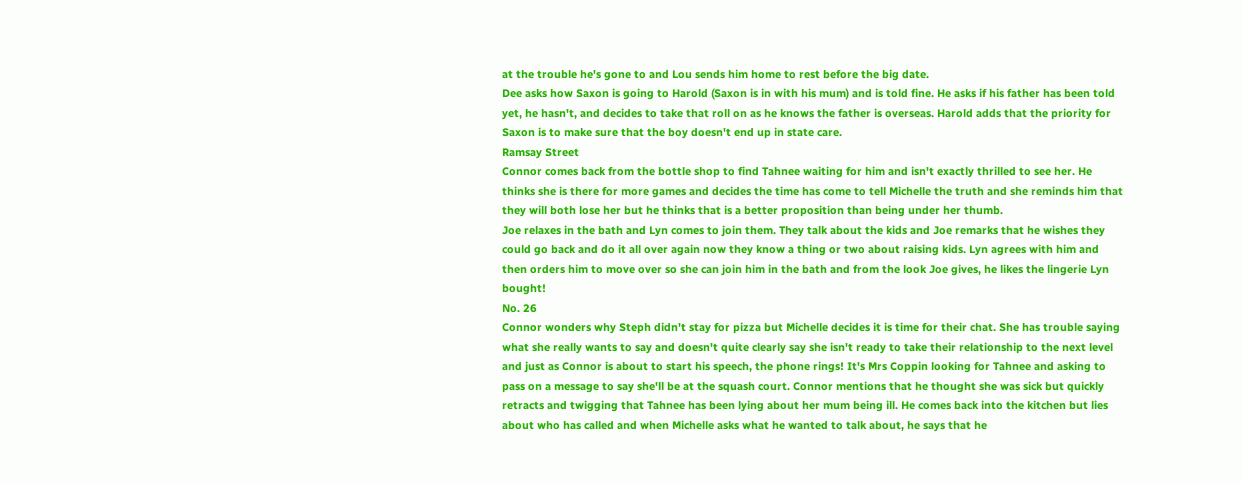at the trouble he's gone to and Lou sends him home to rest before the big date.
Dee asks how Saxon is going to Harold (Saxon is in with his mum) and is told fine. He asks if his father has been told yet, he hasn't, and decides to take that roll on as he knows the father is overseas. Harold adds that the priority for Saxon is to make sure that the boy doesn't end up in state care.
Ramsay Street
Connor comes back from the bottle shop to find Tahnee waiting for him and isn't exactly thrilled to see her. He thinks she is there for more games and decides the time has come to tell Michelle the truth and she reminds him that they will both lose her but he thinks that is a better proposition than being under her thumb.
Joe relaxes in the bath and Lyn comes to join them. They talk about the kids and Joe remarks that he wishes they could go back and do it all over again now they know a thing or two about raising kids. Lyn agrees with him and then orders him to move over so she can join him in the bath and from the look Joe gives, he likes the lingerie Lyn bought!
No. 26
Connor wonders why Steph didn't stay for pizza but Michelle decides it is time for their chat. She has trouble saying what she really wants to say and doesn't quite clearly say she isn't ready to take their relationship to the next level and just as Connor is about to start his speech, the phone rings! It's Mrs Coppin looking for Tahnee and asking to pass on a message to say she'll be at the squash court. Connor mentions that he thought she was sick but quickly retracts and twigging that Tahnee has been lying about her mum being ill. He comes back into the kitchen but lies about who has called and when Michelle asks what he wanted to talk about, he says that he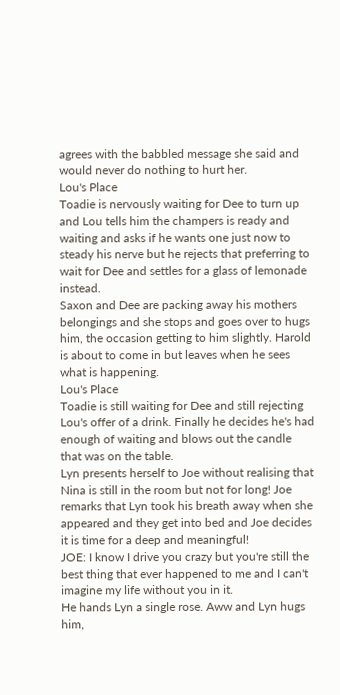agrees with the babbled message she said and would never do nothing to hurt her.
Lou's Place
Toadie is nervously waiting for Dee to turn up and Lou tells him the champers is ready and waiting and asks if he wants one just now to steady his nerve but he rejects that preferring to wait for Dee and settles for a glass of lemonade instead.
Saxon and Dee are packing away his mothers belongings and she stops and goes over to hugs him, the occasion getting to him slightly. Harold is about to come in but leaves when he sees what is happening.
Lou's Place
Toadie is still waiting for Dee and still rejecting Lou's offer of a drink. Finally he decides he's had enough of waiting and blows out the candle that was on the table.
Lyn presents herself to Joe without realising that Nina is still in the room but not for long! Joe remarks that Lyn took his breath away when she appeared and they get into bed and Joe decides it is time for a deep and meaningful!
JOE: I know I drive you crazy but you're still the best thing that ever happened to me and I can't imagine my life without you in it.
He hands Lyn a single rose. Aww and Lyn hugs him,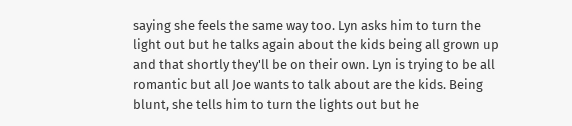saying she feels the same way too. Lyn asks him to turn the light out but he talks again about the kids being all grown up and that shortly they'll be on their own. Lyn is trying to be all romantic but all Joe wants to talk about are the kids. Being blunt, she tells him to turn the lights out but he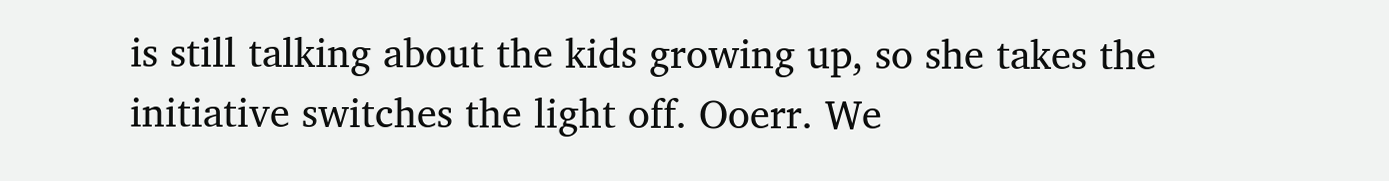is still talking about the kids growing up, so she takes the initiative switches the light off. Ooerr. We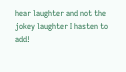hear laughter and not the jokey laughter I hasten to add!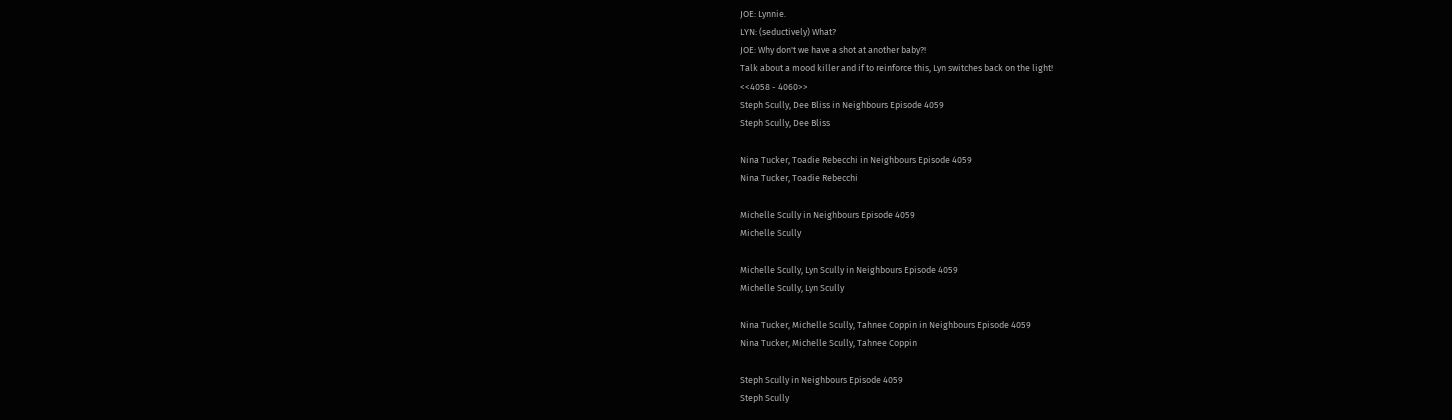JOE: Lynnie.
LYN: (seductively) What?
JOE: Why don't we have a shot at another baby?!
Talk about a mood killer and if to reinforce this, Lyn switches back on the light!
<<4058 - 4060>>
Steph Scully, Dee Bliss in Neighbours Episode 4059
Steph Scully, Dee Bliss

Nina Tucker, Toadie Rebecchi in Neighbours Episode 4059
Nina Tucker, Toadie Rebecchi

Michelle Scully in Neighbours Episode 4059
Michelle Scully

Michelle Scully, Lyn Scully in Neighbours Episode 4059
Michelle Scully, Lyn Scully

Nina Tucker, Michelle Scully, Tahnee Coppin in Neighbours Episode 4059
Nina Tucker, Michelle Scully, Tahnee Coppin

Steph Scully in Neighbours Episode 4059
Steph Scully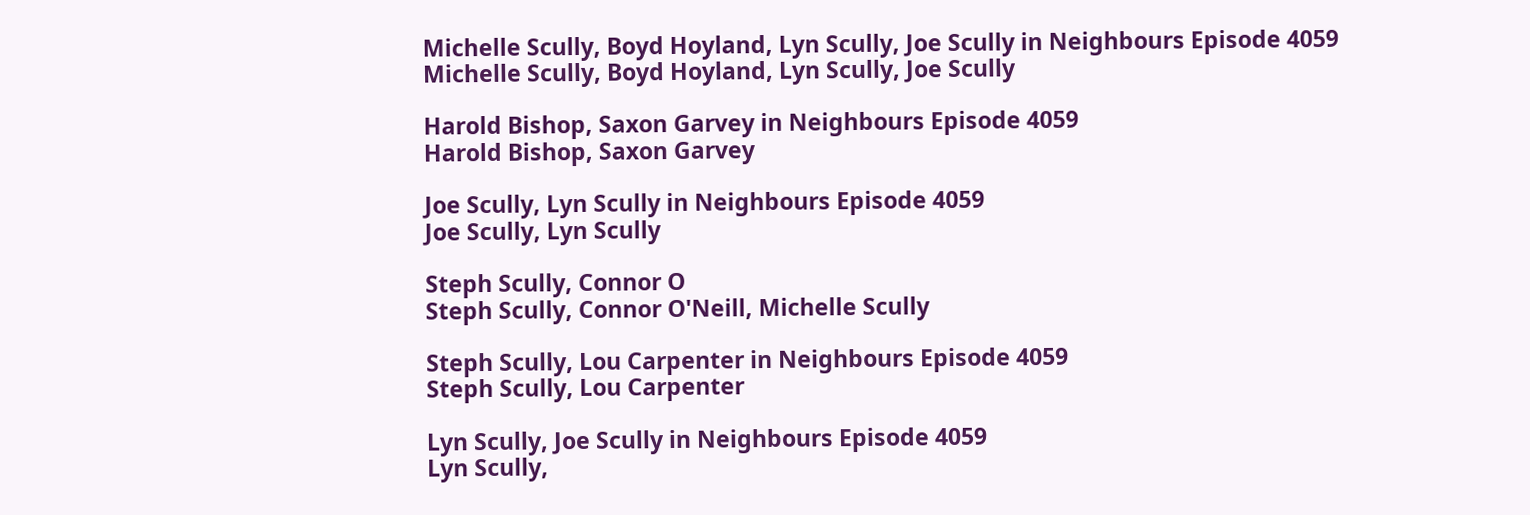Michelle Scully, Boyd Hoyland, Lyn Scully, Joe Scully in Neighbours Episode 4059
Michelle Scully, Boyd Hoyland, Lyn Scully, Joe Scully

Harold Bishop, Saxon Garvey in Neighbours Episode 4059
Harold Bishop, Saxon Garvey

Joe Scully, Lyn Scully in Neighbours Episode 4059
Joe Scully, Lyn Scully

Steph Scully, Connor O
Steph Scully, Connor O'Neill, Michelle Scully

Steph Scully, Lou Carpenter in Neighbours Episode 4059
Steph Scully, Lou Carpenter

Lyn Scully, Joe Scully in Neighbours Episode 4059
Lyn Scully,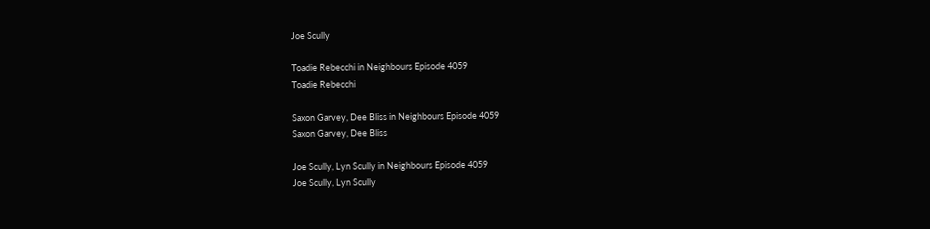Joe Scully

Toadie Rebecchi in Neighbours Episode 4059
Toadie Rebecchi

Saxon Garvey, Dee Bliss in Neighbours Episode 4059
Saxon Garvey, Dee Bliss

Joe Scully, Lyn Scully in Neighbours Episode 4059
Joe Scully, Lyn Scully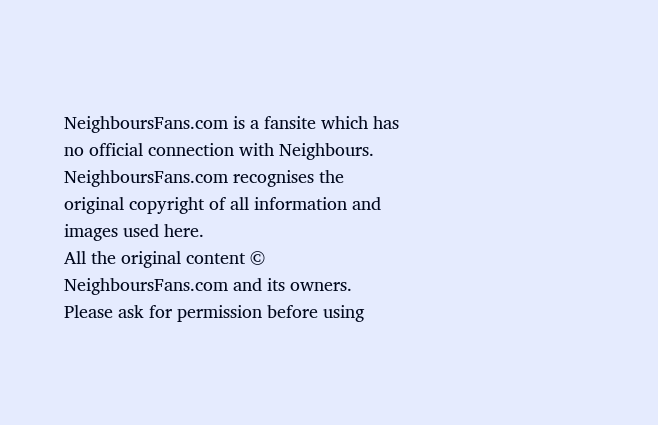NeighboursFans.com is a fansite which has no official connection with Neighbours.
NeighboursFans.com recognises the original copyright of all information and images used here.
All the original content © NeighboursFans.com and its owners.
Please ask for permission before using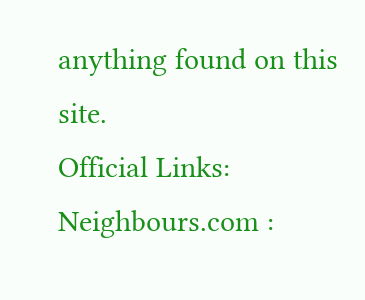anything found on this site.
Official Links: Neighbours.com :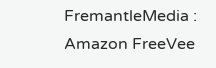FremantleMedia : Amazon FreeVee